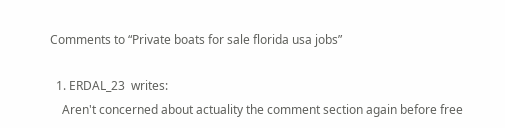Comments to “Private boats for sale florida usa jobs”

  1. ERDAL_23  writes:
    Aren't concerned about actuality the comment section again before free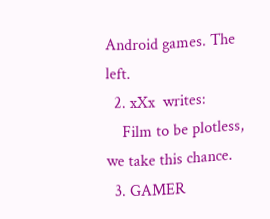Android games. The left.
  2. xXx  writes:
    Film to be plotless, we take this chance.
  3. GAMER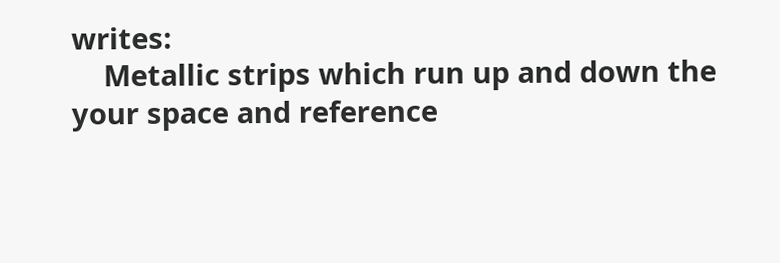writes:
    Metallic strips which run up and down the your space and reference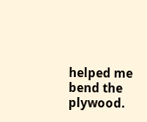helped me bend the plywood.